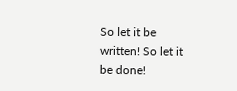So let it be written! So let it be done!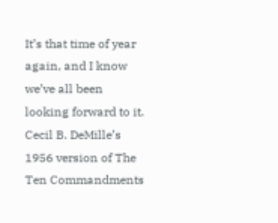It’s that time of year again, and I know we’ve all been looking forward to it.  Cecil B. DeMille’s 1956 version of The Ten Commandments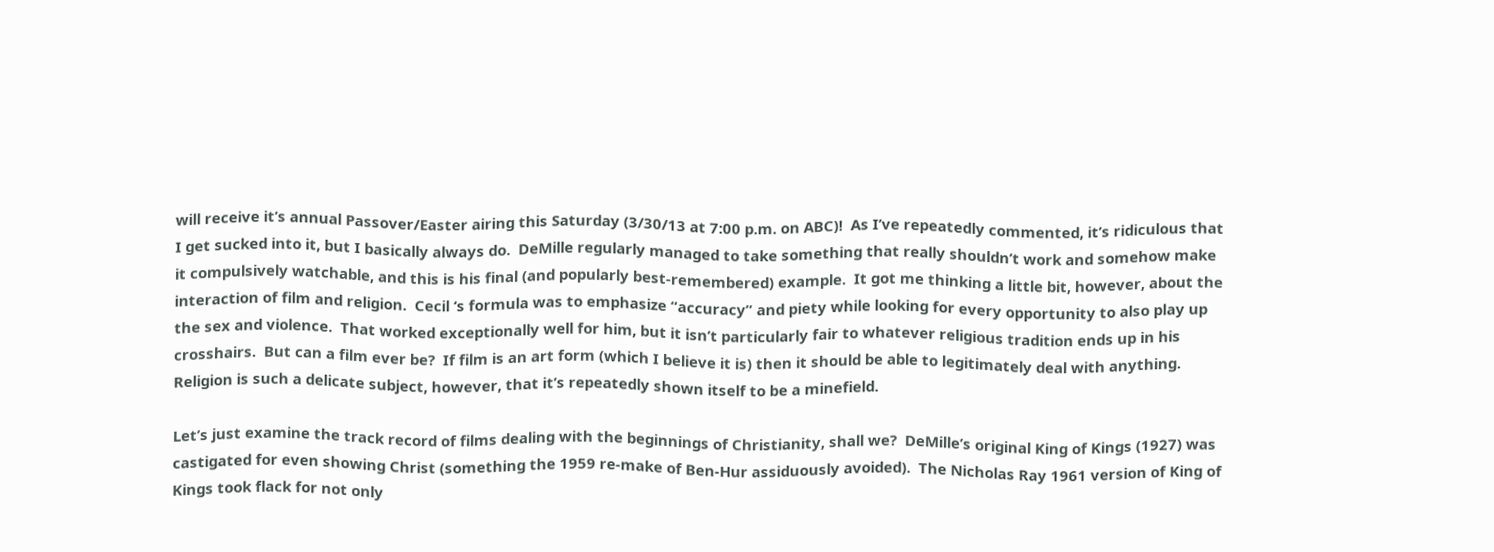will receive it’s annual Passover/Easter airing this Saturday (3/30/13 at 7:00 p.m. on ABC)!  As I’ve repeatedly commented, it’s ridiculous that I get sucked into it, but I basically always do.  DeMille regularly managed to take something that really shouldn’t work and somehow make it compulsively watchable, and this is his final (and popularly best-remembered) example.  It got me thinking a little bit, however, about the interaction of film and religion.  Cecil ‘s formula was to emphasize “accuracy” and piety while looking for every opportunity to also play up the sex and violence.  That worked exceptionally well for him, but it isn’t particularly fair to whatever religious tradition ends up in his crosshairs.  But can a film ever be?  If film is an art form (which I believe it is) then it should be able to legitimately deal with anything.  Religion is such a delicate subject, however, that it’s repeatedly shown itself to be a minefield.

Let’s just examine the track record of films dealing with the beginnings of Christianity, shall we?  DeMille’s original King of Kings (1927) was castigated for even showing Christ (something the 1959 re-make of Ben-Hur assiduously avoided).  The Nicholas Ray 1961 version of King of Kings took flack for not only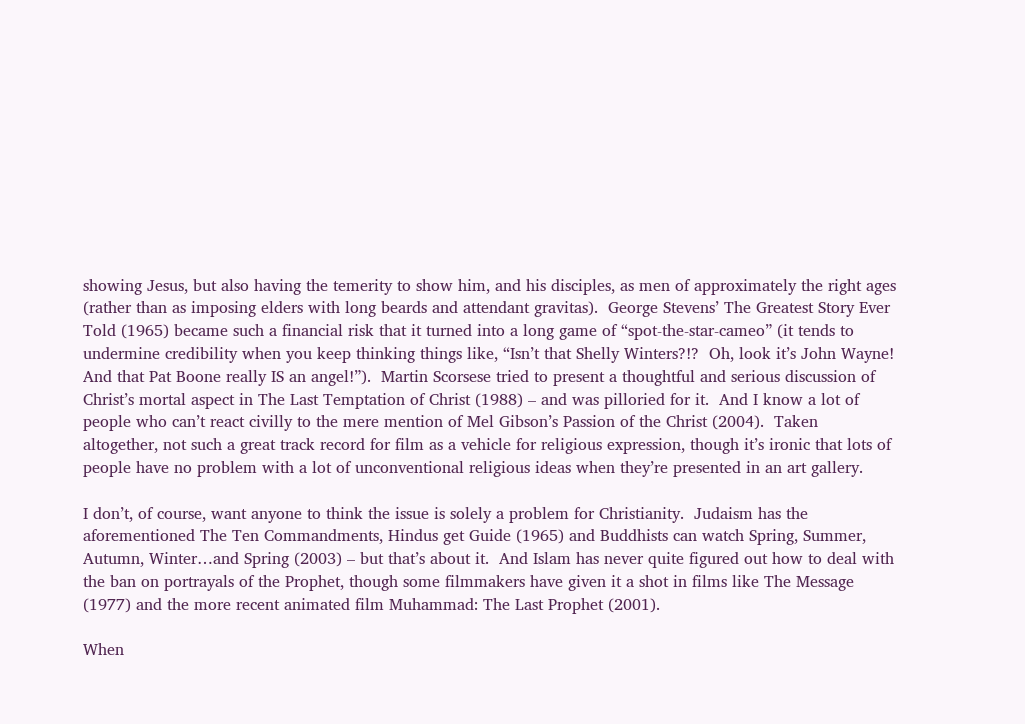showing Jesus, but also having the temerity to show him, and his disciples, as men of approximately the right ages (rather than as imposing elders with long beards and attendant gravitas).  George Stevens’ The Greatest Story Ever Told (1965) became such a financial risk that it turned into a long game of “spot-the-star-cameo” (it tends to undermine credibility when you keep thinking things like, “Isn’t that Shelly Winters?!?  Oh, look it’s John Wayne!  And that Pat Boone really IS an angel!”).  Martin Scorsese tried to present a thoughtful and serious discussion of Christ’s mortal aspect in The Last Temptation of Christ (1988) – and was pilloried for it.  And I know a lot of people who can’t react civilly to the mere mention of Mel Gibson’s Passion of the Christ (2004).  Taken altogether, not such a great track record for film as a vehicle for religious expression, though it’s ironic that lots of people have no problem with a lot of unconventional religious ideas when they’re presented in an art gallery.

I don’t, of course, want anyone to think the issue is solely a problem for Christianity.  Judaism has the aforementioned The Ten Commandments, Hindus get Guide (1965) and Buddhists can watch Spring, Summer, Autumn, Winter…and Spring (2003) – but that’s about it.  And Islam has never quite figured out how to deal with the ban on portrayals of the Prophet, though some filmmakers have given it a shot in films like The Message (1977) and the more recent animated film Muhammad: The Last Prophet (2001).

When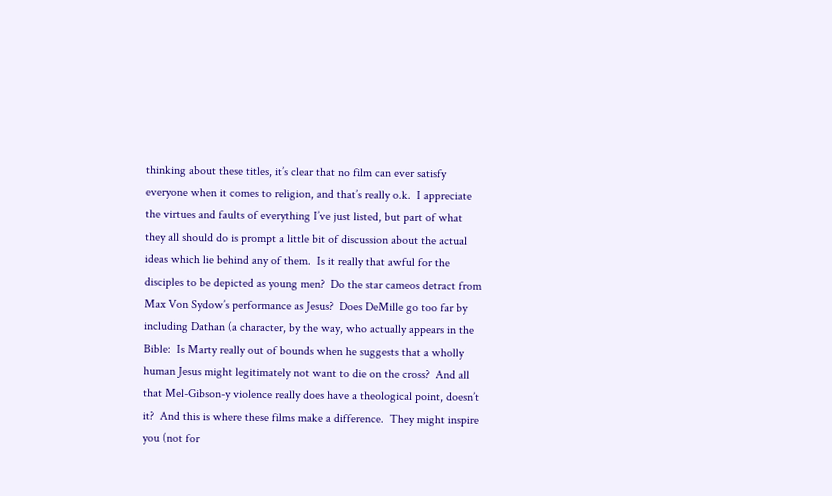thinking about these titles, it’s clear that no film can ever satisfy everyone when it comes to religion, and that’s really o.k.  I appreciate the virtues and faults of everything I’ve just listed, but part of what they all should do is prompt a little bit of discussion about the actual ideas which lie behind any of them.  Is it really that awful for the disciples to be depicted as young men?  Do the star cameos detract from Max Von Sydow’s performance as Jesus?  Does DeMille go too far by including Dathan (a character, by the way, who actually appears in the Bible:  Is Marty really out of bounds when he suggests that a wholly human Jesus might legitimately not want to die on the cross?  And all that Mel-Gibson-y violence really does have a theological point, doesn’t it?  And this is where these films make a difference.  They might inspire you (not for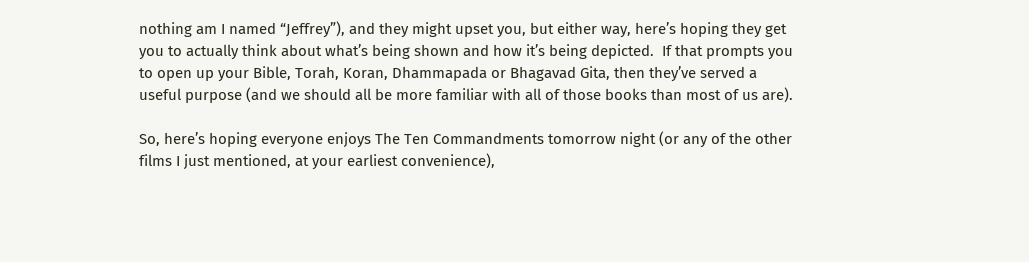nothing am I named “Jeffrey”), and they might upset you, but either way, here’s hoping they get you to actually think about what’s being shown and how it’s being depicted.  If that prompts you to open up your Bible, Torah, Koran, Dhammapada or Bhagavad Gita, then they’ve served a useful purpose (and we should all be more familiar with all of those books than most of us are).

So, here’s hoping everyone enjoys The Ten Commandments tomorrow night (or any of the other films I just mentioned, at your earliest convenience),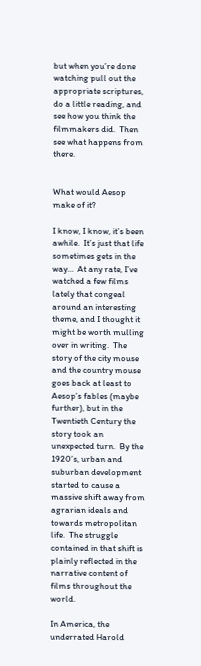but when you’re done watching pull out the appropriate scriptures, do a little reading, and see how you think the filmmakers did.  Then see what happens from there.


What would Aesop make of it?

I know, I know, it’s been awhile.  It’s just that life sometimes gets in the way…  At any rate, I’ve watched a few films lately that congeal around an interesting theme, and I thought it might be worth mulling over in writing.  The story of the city mouse and the country mouse goes back at least to Aesop’s fables (maybe further), but in the Twentieth Century the story took an unexpected turn.  By the 1920’s, urban and suburban development started to cause a massive shift away from agrarian ideals and towards metropolitan life.  The struggle contained in that shift is plainly reflected in the narrative content of films throughout the world.

In America, the underrated Harold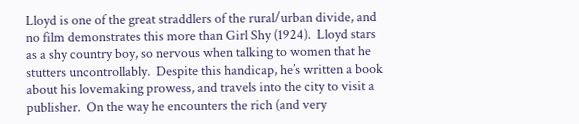Lloyd is one of the great straddlers of the rural/urban divide, and no film demonstrates this more than Girl Shy (1924).  Lloyd stars as a shy country boy, so nervous when talking to women that he stutters uncontrollably.  Despite this handicap, he’s written a book about his lovemaking prowess, and travels into the city to visit a publisher.  On the way he encounters the rich (and very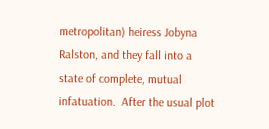metropolitan) heiress Jobyna Ralston, and they fall into a state of complete, mutual infatuation.  After the usual plot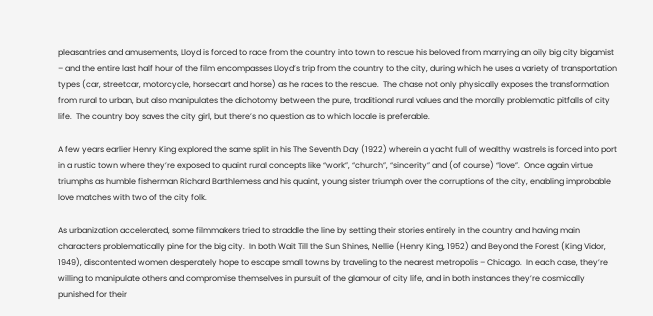pleasantries and amusements, Lloyd is forced to race from the country into town to rescue his beloved from marrying an oily big city bigamist – and the entire last half hour of the film encompasses Lloyd’s trip from the country to the city, during which he uses a variety of transportation types (car, streetcar, motorcycle, horsecart and horse) as he races to the rescue.  The chase not only physically exposes the transformation from rural to urban, but also manipulates the dichotomy between the pure, traditional rural values and the morally problematic pitfalls of city life.  The country boy saves the city girl, but there’s no question as to which locale is preferable.

A few years earlier Henry King explored the same split in his The Seventh Day (1922) wherein a yacht full of wealthy wastrels is forced into port in a rustic town where they’re exposed to quaint rural concepts like “work”, “church”, “sincerity” and (of course) “love”.  Once again virtue triumphs as humble fisherman Richard Barthlemess and his quaint, young sister triumph over the corruptions of the city, enabling improbable love matches with two of the city folk.

As urbanization accelerated, some filmmakers tried to straddle the line by setting their stories entirely in the country and having main characters problematically pine for the big city.  In both Wait Till the Sun Shines, Nellie (Henry King, 1952) and Beyond the Forest (King Vidor, 1949), discontented women desperately hope to escape small towns by traveling to the nearest metropolis – Chicago.  In each case, they’re willing to manipulate others and compromise themselves in pursuit of the glamour of city life, and in both instances they’re cosmically punished for their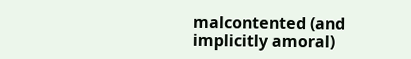malcontented (and implicitly amoral)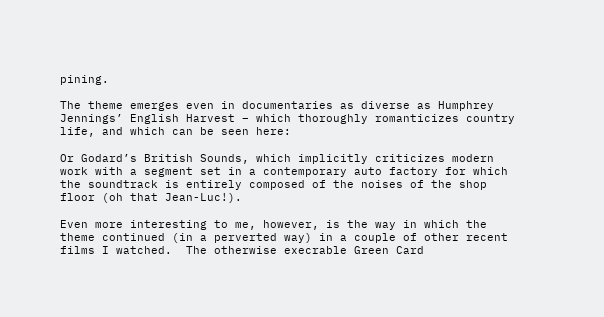pining.

The theme emerges even in documentaries as diverse as Humphrey Jennings’ English Harvest – which thoroughly romanticizes country life, and which can be seen here:

Or Godard’s British Sounds, which implicitly criticizes modern work with a segment set in a contemporary auto factory for which the soundtrack is entirely composed of the noises of the shop floor (oh that Jean-Luc!).

Even more interesting to me, however, is the way in which the theme continued (in a perverted way) in a couple of other recent films I watched.  The otherwise execrable Green Card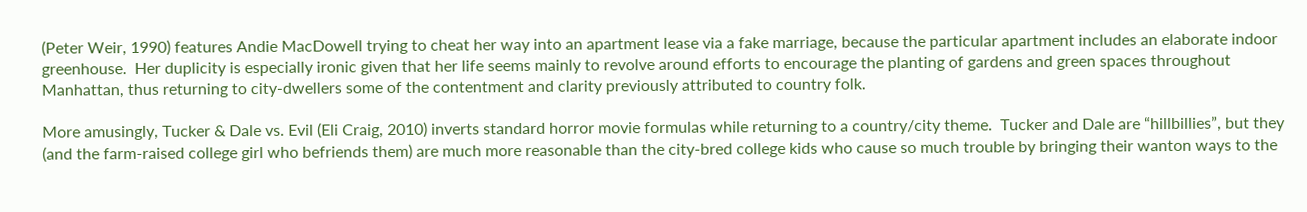(Peter Weir, 1990) features Andie MacDowell trying to cheat her way into an apartment lease via a fake marriage, because the particular apartment includes an elaborate indoor greenhouse.  Her duplicity is especially ironic given that her life seems mainly to revolve around efforts to encourage the planting of gardens and green spaces throughout Manhattan, thus returning to city-dwellers some of the contentment and clarity previously attributed to country folk.

More amusingly, Tucker & Dale vs. Evil (Eli Craig, 2010) inverts standard horror movie formulas while returning to a country/city theme.  Tucker and Dale are “hillbillies”, but they (and the farm-raised college girl who befriends them) are much more reasonable than the city-bred college kids who cause so much trouble by bringing their wanton ways to the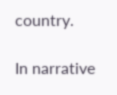country.

In narrative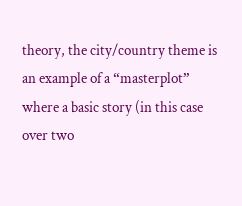theory, the city/country theme is an example of a “masterplot” where a basic story (in this case over two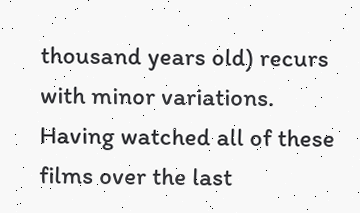thousand years old) recurs with minor variations.  Having watched all of these films over the last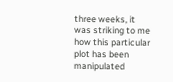three weeks, it was striking to me how this particular plot has been manipulated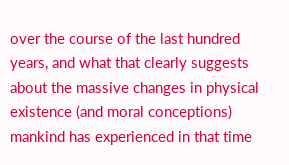over the course of the last hundred years, and what that clearly suggests about the massive changes in physical existence (and moral conceptions) mankind has experienced in that time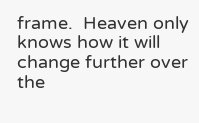frame.  Heaven only knows how it will change further over the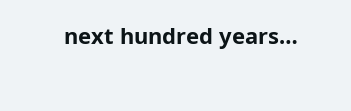next hundred years…